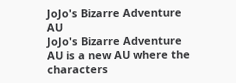JoJo's Bizarre Adventure AU
JoJo's Bizarre Adventure AU is a new AU where the characters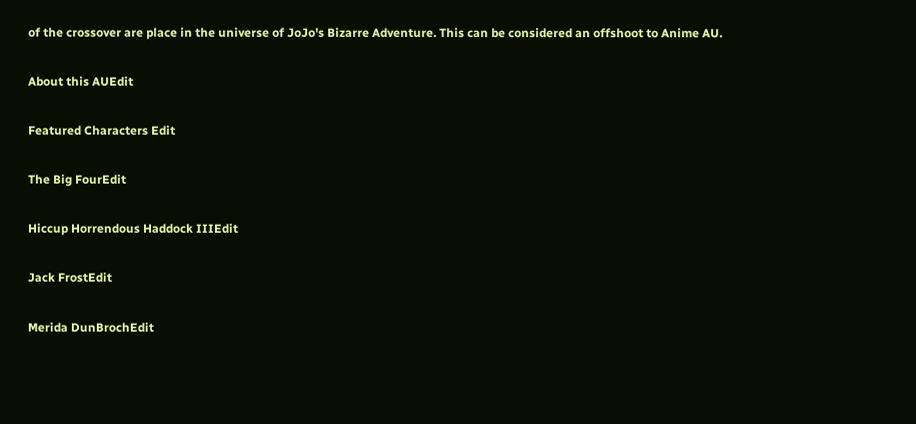of the crossover are place in the universe of JoJo's Bizarre Adventure. This can be considered an offshoot to Anime AU.

About this AUEdit

Featured Characters Edit

The Big FourEdit

Hiccup Horrendous Haddock IIIEdit

Jack FrostEdit

Merida DunBrochEdit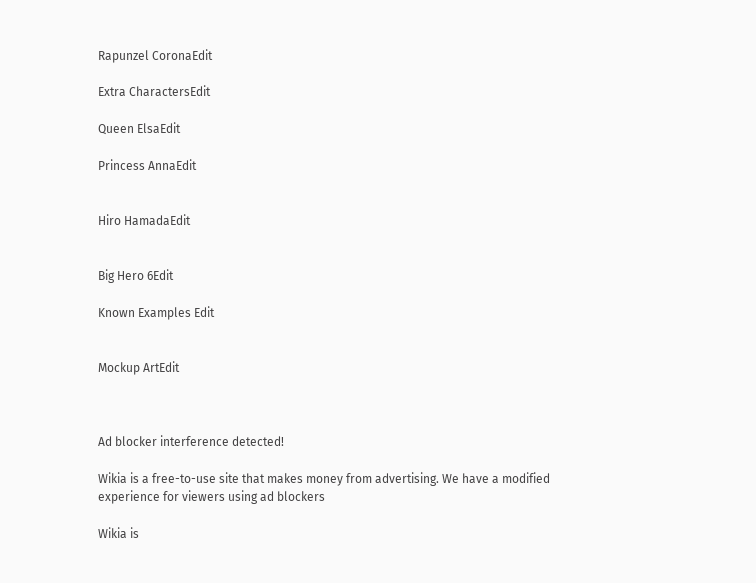Rapunzel CoronaEdit

Extra CharactersEdit

Queen ElsaEdit

Princess AnnaEdit


Hiro HamadaEdit


Big Hero 6Edit

Known Examples Edit


Mockup ArtEdit



Ad blocker interference detected!

Wikia is a free-to-use site that makes money from advertising. We have a modified experience for viewers using ad blockers

Wikia is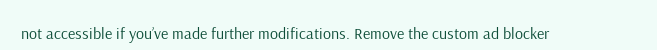not accessible if you’ve made further modifications. Remove the custom ad blocker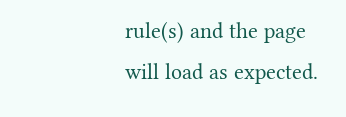rule(s) and the page will load as expected.